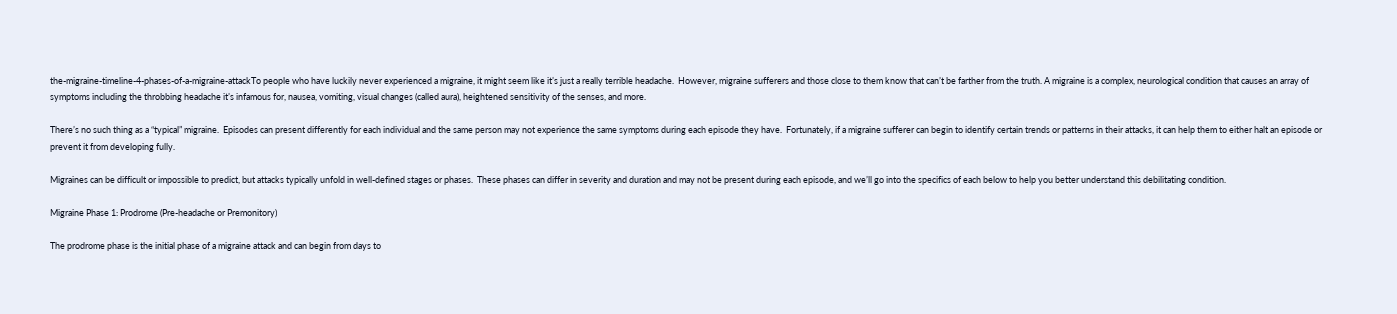the-migraine-timeline-4-phases-of-a-migraine-attackTo people who have luckily never experienced a migraine, it might seem like it’s just a really terrible headache.  However, migraine sufferers and those close to them know that can’t be farther from the truth. A migraine is a complex, neurological condition that causes an array of symptoms including the throbbing headache it’s infamous for, nausea, vomiting, visual changes (called aura), heightened sensitivity of the senses, and more.

There’s no such thing as a “typical” migraine.  Episodes can present differently for each individual and the same person may not experience the same symptoms during each episode they have.  Fortunately, if a migraine sufferer can begin to identify certain trends or patterns in their attacks, it can help them to either halt an episode or prevent it from developing fully.

Migraines can be difficult or impossible to predict, but attacks typically unfold in well-defined stages or phases.  These phases can differ in severity and duration and may not be present during each episode, and we’ll go into the specifics of each below to help you better understand this debilitating condition.

Migraine Phase 1: Prodrome (Pre-headache or Premonitory)

The prodrome phase is the initial phase of a migraine attack and can begin from days to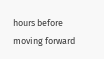hours before moving forward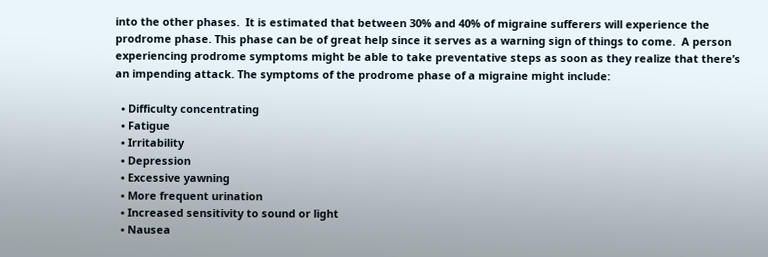into the other phases.  It is estimated that between 30% and 40% of migraine sufferers will experience the prodrome phase. This phase can be of great help since it serves as a warning sign of things to come.  A person experiencing prodrome symptoms might be able to take preventative steps as soon as they realize that there’s an impending attack. The symptoms of the prodrome phase of a migraine might include:

  • Difficulty concentrating
  • Fatigue
  • Irritability
  • Depression
  • Excessive yawning
  • More frequent urination
  • Increased sensitivity to sound or light
  • Nausea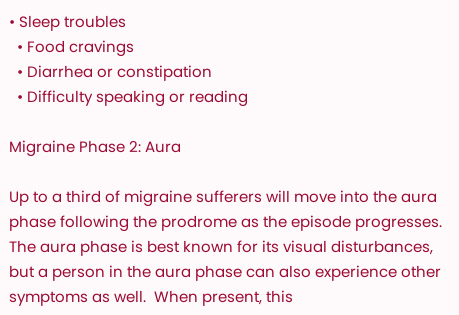• Sleep troubles
  • Food cravings
  • Diarrhea or constipation
  • Difficulty speaking or reading

Migraine Phase 2: Aura

Up to a third of migraine sufferers will move into the aura phase following the prodrome as the episode progresses.  The aura phase is best known for its visual disturbances, but a person in the aura phase can also experience other symptoms as well.  When present, this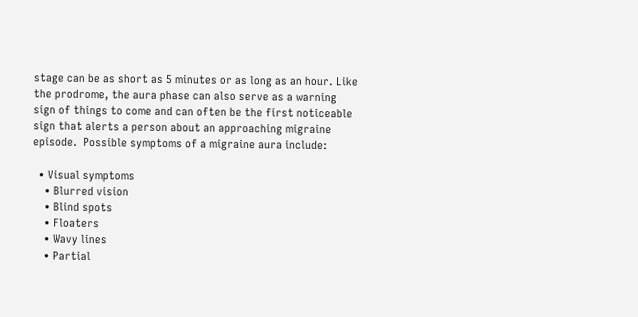stage can be as short as 5 minutes or as long as an hour. Like the prodrome, the aura phase can also serve as a warning sign of things to come and can often be the first noticeable sign that alerts a person about an approaching migraine episode.  Possible symptoms of a migraine aura include:

  • Visual symptoms
    • Blurred vision
    • Blind spots
    • Floaters
    • Wavy lines
    • Partial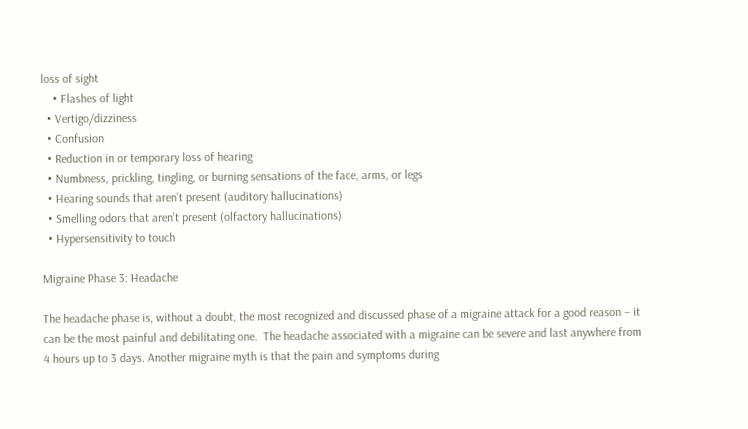loss of sight
    • Flashes of light
  • Vertigo/dizziness
  • Confusion
  • Reduction in or temporary loss of hearing
  • Numbness, prickling, tingling, or burning sensations of the face, arms, or legs
  • Hearing sounds that aren’t present (auditory hallucinations)
  • Smelling odors that aren’t present (olfactory hallucinations)
  • Hypersensitivity to touch

Migraine Phase 3: Headache

The headache phase is, without a doubt, the most recognized and discussed phase of a migraine attack for a good reason – it can be the most painful and debilitating one.  The headache associated with a migraine can be severe and last anywhere from 4 hours up to 3 days. Another migraine myth is that the pain and symptoms during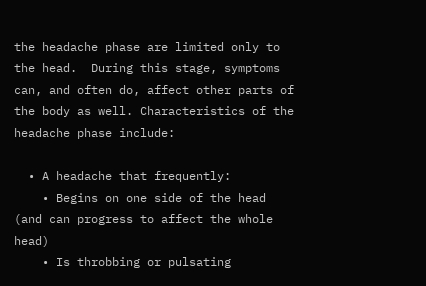the headache phase are limited only to the head.  During this stage, symptoms can, and often do, affect other parts of the body as well. Characteristics of the headache phase include:

  • A headache that frequently:
    • Begins on one side of the head (and can progress to affect the whole head)
    • Is throbbing or pulsating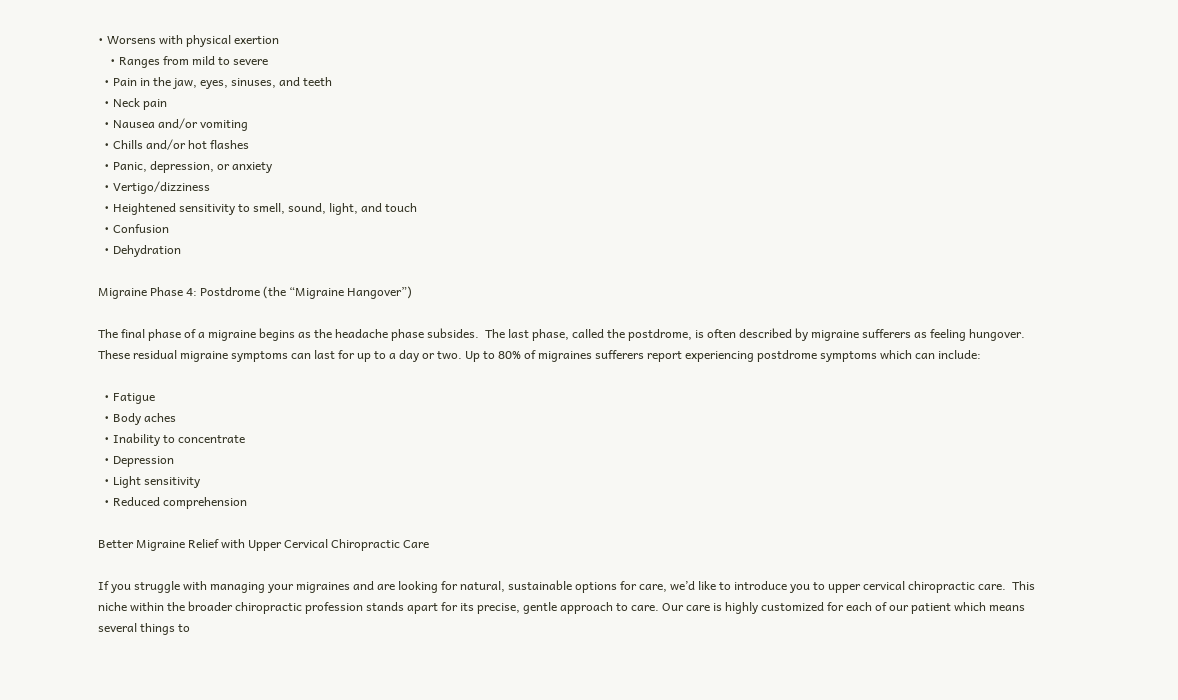• Worsens with physical exertion
    • Ranges from mild to severe
  • Pain in the jaw, eyes, sinuses, and teeth
  • Neck pain
  • Nausea and/or vomiting
  • Chills and/or hot flashes
  • Panic, depression, or anxiety
  • Vertigo/dizziness
  • Heightened sensitivity to smell, sound, light, and touch
  • Confusion
  • Dehydration

Migraine Phase 4: Postdrome (the “Migraine Hangover”)

The final phase of a migraine begins as the headache phase subsides.  The last phase, called the postdrome, is often described by migraine sufferers as feeling hungover.  These residual migraine symptoms can last for up to a day or two. Up to 80% of migraines sufferers report experiencing postdrome symptoms which can include:

  • Fatigue
  • Body aches
  • Inability to concentrate
  • Depression
  • Light sensitivity
  • Reduced comprehension

Better Migraine Relief with Upper Cervical Chiropractic Care

If you struggle with managing your migraines and are looking for natural, sustainable options for care, we’d like to introduce you to upper cervical chiropractic care.  This niche within the broader chiropractic profession stands apart for its precise, gentle approach to care. Our care is highly customized for each of our patient which means several things to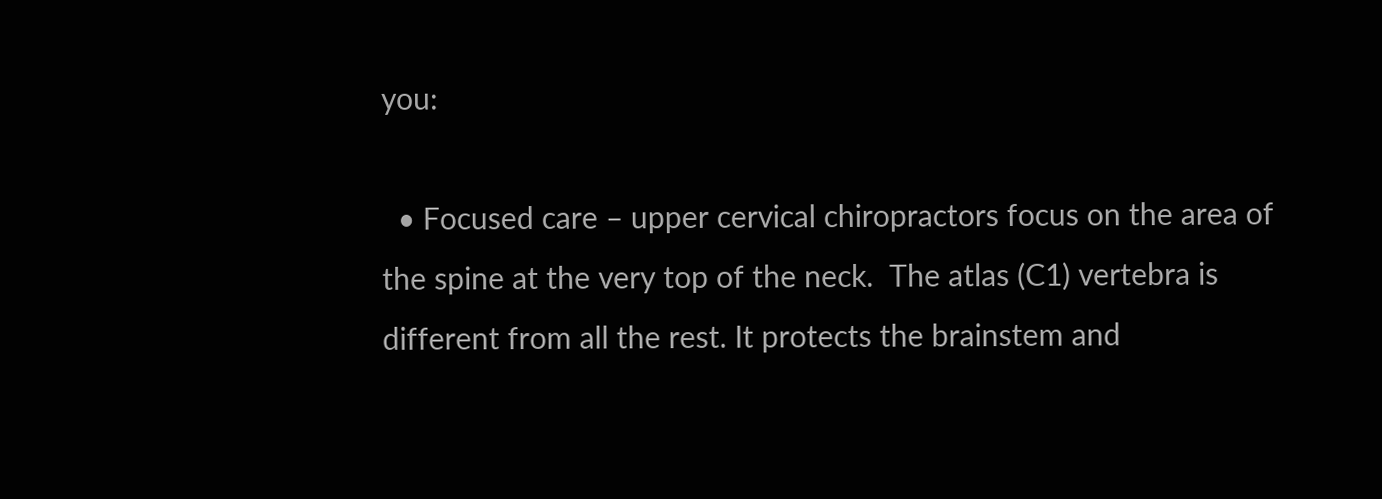you:

  • Focused care – upper cervical chiropractors focus on the area of the spine at the very top of the neck.  The atlas (C1) vertebra is different from all the rest. It protects the brainstem and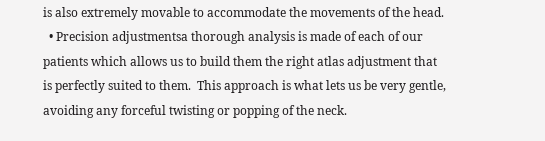is also extremely movable to accommodate the movements of the head.
  • Precision adjustmentsa thorough analysis is made of each of our patients which allows us to build them the right atlas adjustment that is perfectly suited to them.  This approach is what lets us be very gentle, avoiding any forceful twisting or popping of the neck.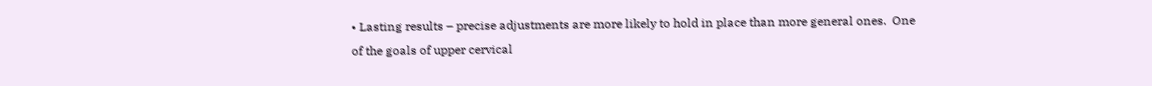• Lasting results – precise adjustments are more likely to hold in place than more general ones.  One of the goals of upper cervical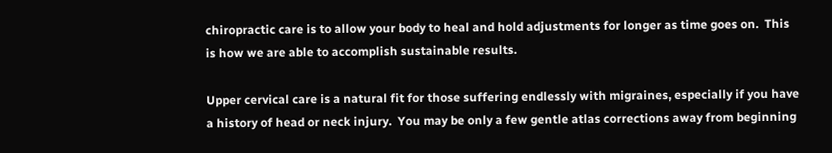chiropractic care is to allow your body to heal and hold adjustments for longer as time goes on.  This is how we are able to accomplish sustainable results.

Upper cervical care is a natural fit for those suffering endlessly with migraines, especially if you have a history of head or neck injury.  You may be only a few gentle atlas corrections away from beginning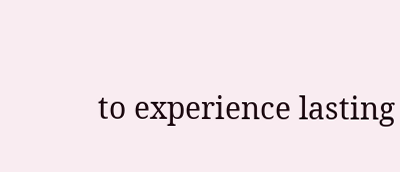to experience lasting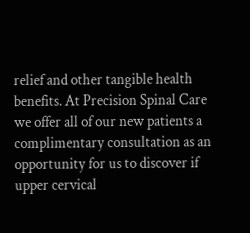relief and other tangible health benefits. At Precision Spinal Care we offer all of our new patients a complimentary consultation as an opportunity for us to discover if upper cervical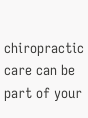chiropractic care can be part of your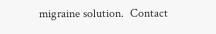migraine solution.  Contact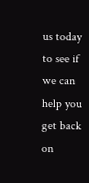us today to see if we can help you get back on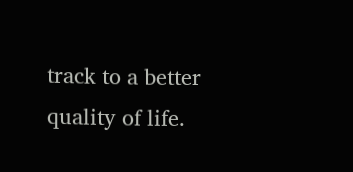track to a better quality of life.